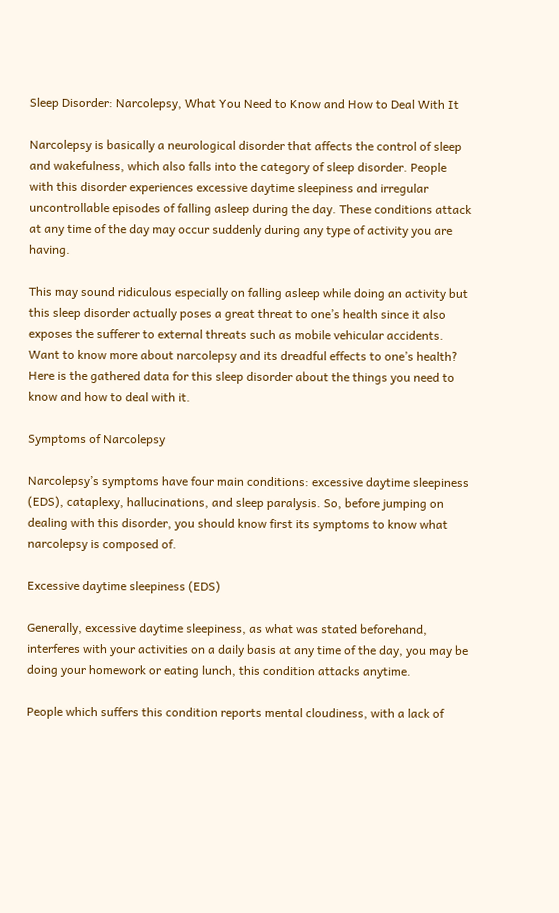Sleep Disorder: Narcolepsy, What You Need to Know and How to Deal With It

Narcolepsy is basically a neurological disorder that affects the control of sleep and wakefulness, which also falls into the category of sleep disorder. People with this disorder experiences excessive daytime sleepiness and irregular uncontrollable episodes of falling asleep during the day. These conditions attack at any time of the day may occur suddenly during any type of activity you are having.

This may sound ridiculous especially on falling asleep while doing an activity but this sleep disorder actually poses a great threat to one’s health since it also exposes the sufferer to external threats such as mobile vehicular accidents. Want to know more about narcolepsy and its dreadful effects to one’s health? Here is the gathered data for this sleep disorder about the things you need to know and how to deal with it.

Symptoms of Narcolepsy

Narcolepsy’s symptoms have four main conditions: excessive daytime sleepiness (EDS), cataplexy, hallucinations, and sleep paralysis. So, before jumping on dealing with this disorder, you should know first its symptoms to know what narcolepsy is composed of.

Excessive daytime sleepiness (EDS)

Generally, excessive daytime sleepiness, as what was stated beforehand, interferes with your activities on a daily basis at any time of the day, you may be doing your homework or eating lunch, this condition attacks anytime.

People which suffers this condition reports mental cloudiness, with a lack of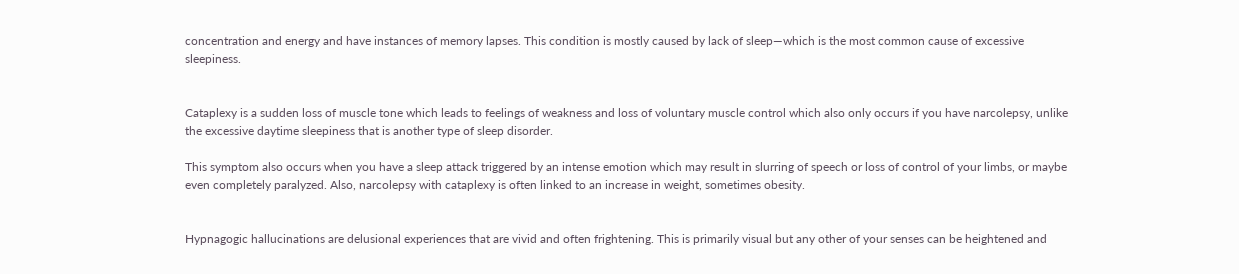concentration and energy and have instances of memory lapses. This condition is mostly caused by lack of sleep—which is the most common cause of excessive sleepiness.


Cataplexy is a sudden loss of muscle tone which leads to feelings of weakness and loss of voluntary muscle control which also only occurs if you have narcolepsy, unlike the excessive daytime sleepiness that is another type of sleep disorder.

This symptom also occurs when you have a sleep attack triggered by an intense emotion which may result in slurring of speech or loss of control of your limbs, or maybe even completely paralyzed. Also, narcolepsy with cataplexy is often linked to an increase in weight, sometimes obesity.


Hypnagogic hallucinations are delusional experiences that are vivid and often frightening. This is primarily visual but any other of your senses can be heightened and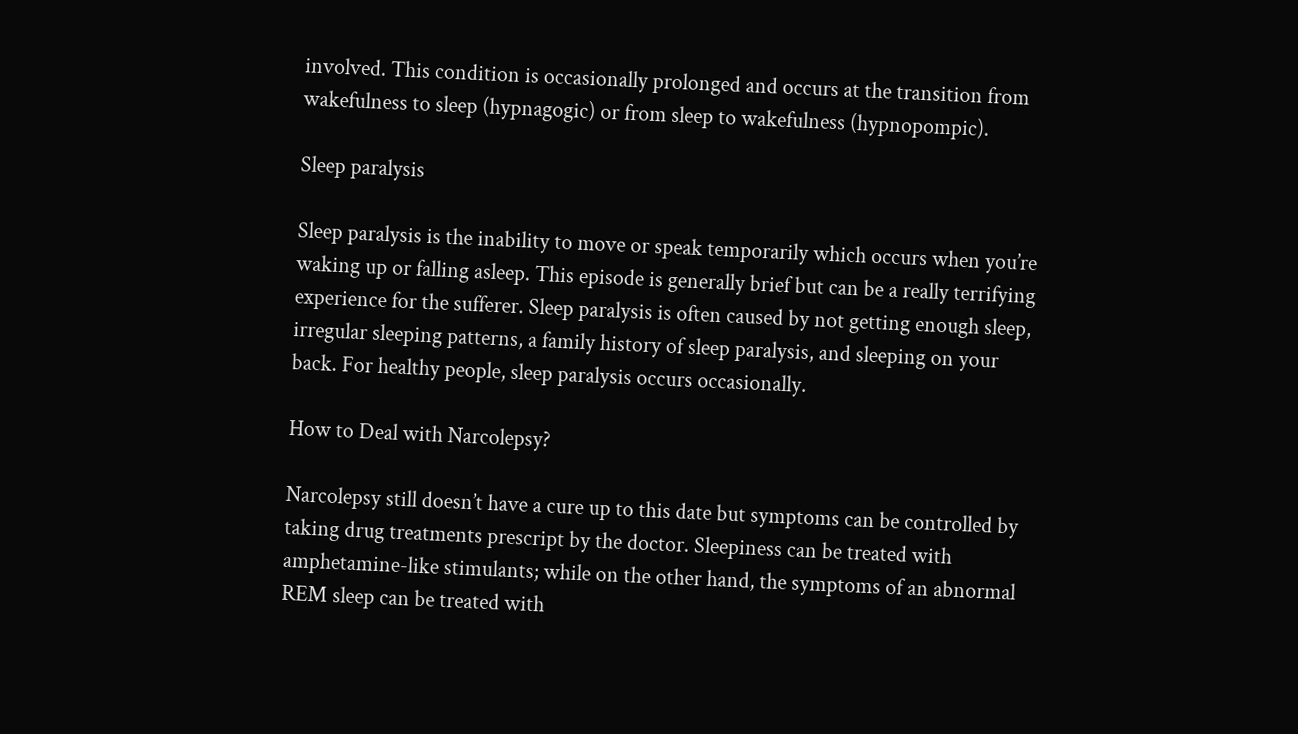involved. This condition is occasionally prolonged and occurs at the transition from wakefulness to sleep (hypnagogic) or from sleep to wakefulness (hypnopompic).

Sleep paralysis

Sleep paralysis is the inability to move or speak temporarily which occurs when you’re waking up or falling asleep. This episode is generally brief but can be a really terrifying experience for the sufferer. Sleep paralysis is often caused by not getting enough sleep, irregular sleeping patterns, a family history of sleep paralysis, and sleeping on your back. For healthy people, sleep paralysis occurs occasionally.

How to Deal with Narcolepsy?

Narcolepsy still doesn’t have a cure up to this date but symptoms can be controlled by taking drug treatments prescript by the doctor. Sleepiness can be treated with amphetamine-like stimulants; while on the other hand, the symptoms of an abnormal REM sleep can be treated with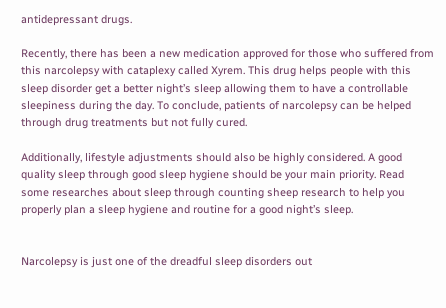antidepressant drugs.

Recently, there has been a new medication approved for those who suffered from this narcolepsy with cataplexy called Xyrem. This drug helps people with this sleep disorder get a better night’s sleep allowing them to have a controllable sleepiness during the day. To conclude, patients of narcolepsy can be helped through drug treatments but not fully cured.

Additionally, lifestyle adjustments should also be highly considered. A good quality sleep through good sleep hygiene should be your main priority. Read some researches about sleep through counting sheep research to help you properly plan a sleep hygiene and routine for a good night’s sleep.


Narcolepsy is just one of the dreadful sleep disorders out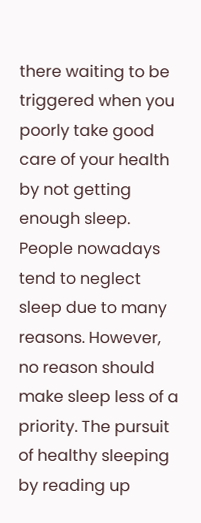there waiting to be triggered when you poorly take good care of your health by not getting enough sleep. People nowadays tend to neglect sleep due to many reasons. However, no reason should make sleep less of a priority. The pursuit of healthy sleeping by reading up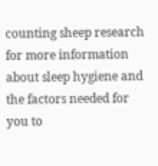counting sheep research for more information about sleep hygiene and the factors needed for you to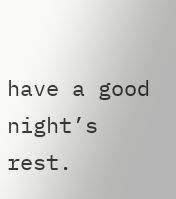have a good night’s rest.